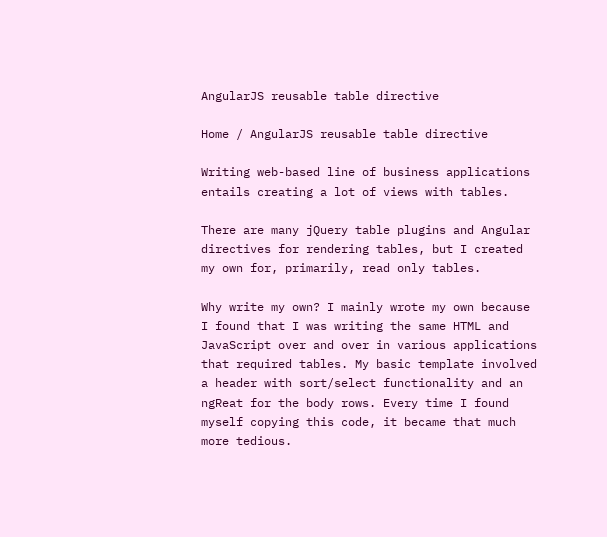AngularJS reusable table directive

Home / AngularJS reusable table directive

Writing web-based line of business applications entails creating a lot of views with tables.

There are many jQuery table plugins and Angular directives for rendering tables, but I created my own for, primarily, read only tables.

Why write my own? I mainly wrote my own because I found that I was writing the same HTML and JavaScript over and over in various applications that required tables. My basic template involved a header with sort/select functionality and an ngReat for the body rows. Every time I found myself copying this code, it became that much more tedious.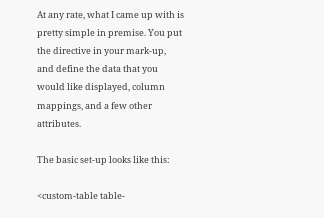At any rate, what I came up with is pretty simple in premise. You put the directive in your mark-up, and define the data that you would like displayed, column mappings, and a few other attributes.

The basic set-up looks like this:

<custom-table table-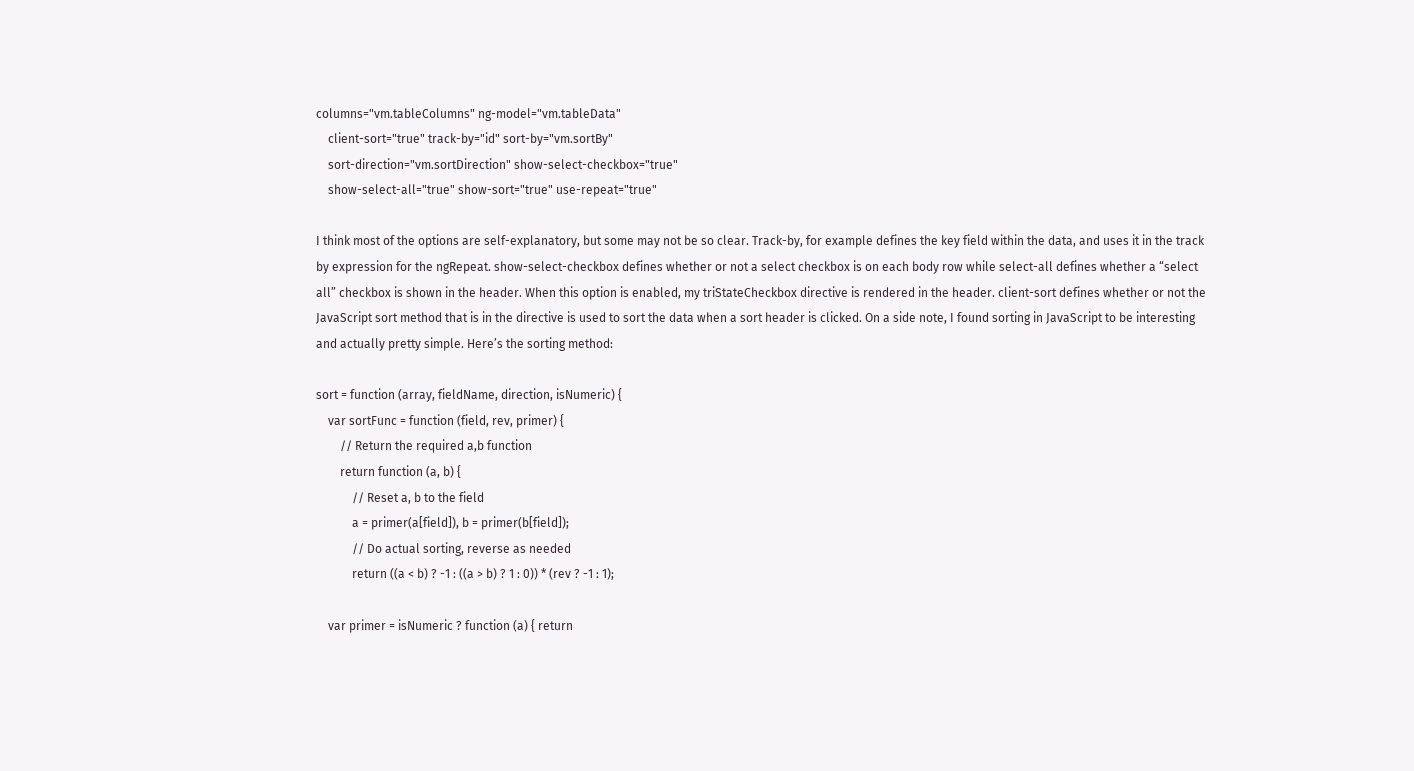columns="vm.tableColumns" ng-model="vm.tableData"
    client-sort="true" track-by="id" sort-by="vm.sortBy"
    sort-direction="vm.sortDirection" show-select-checkbox="true"
    show-select-all="true" show-sort="true" use-repeat="true"

I think most of the options are self-explanatory, but some may not be so clear. Track-by, for example defines the key field within the data, and uses it in the track by expression for the ngRepeat. show-select-checkbox defines whether or not a select checkbox is on each body row while select-all defines whether a “select all” checkbox is shown in the header. When this option is enabled, my triStateCheckbox directive is rendered in the header. client-sort defines whether or not the JavaScript sort method that is in the directive is used to sort the data when a sort header is clicked. On a side note, I found sorting in JavaScript to be interesting and actually pretty simple. Here’s the sorting method:

sort = function (array, fieldName, direction, isNumeric) {
    var sortFunc = function (field, rev, primer) {
        // Return the required a,b function
        return function (a, b) {
            // Reset a, b to the field
            a = primer(a[field]), b = primer(b[field]);
            // Do actual sorting, reverse as needed
            return ((a < b) ? -1 : ((a > b) ? 1 : 0)) * (rev ? -1 : 1);

    var primer = isNumeric ? function (a) { return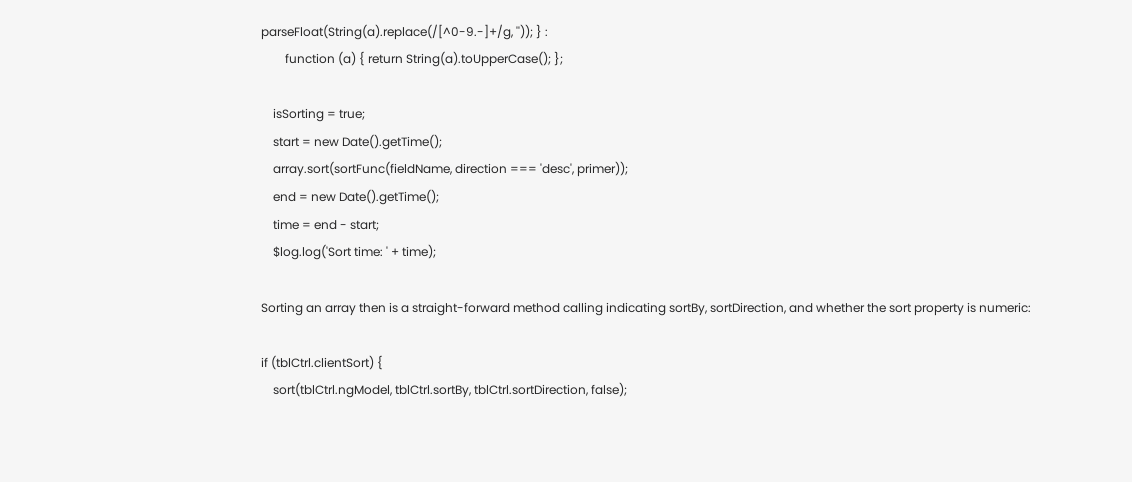parseFloat(String(a).replace(/[^0-9.-]+/g, '')); } :
        function (a) { return String(a).toUpperCase(); };

    isSorting = true;
    start = new Date().getTime();
    array.sort(sortFunc(fieldName, direction === 'desc', primer));
    end = new Date().getTime();
    time = end - start;
    $log.log('Sort time: ' + time);

Sorting an array then is a straight-forward method calling indicating sortBy, sortDirection, and whether the sort property is numeric:

if (tblCtrl.clientSort) {
    sort(tblCtrl.ngModel, tblCtrl.sortBy, tblCtrl.sortDirection, false);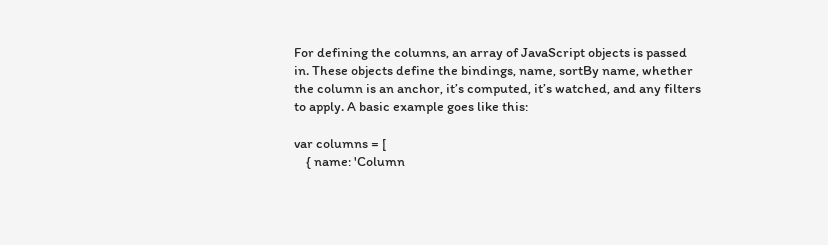For defining the columns, an array of JavaScript objects is passed in. These objects define the bindings, name, sortBy name, whether the column is an anchor, it’s computed, it’s watched, and any filters to apply. A basic example goes like this:

var columns = [
    { name: 'Column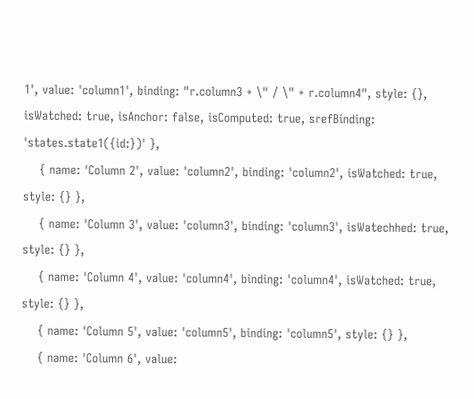1', value: 'column1', binding: "r.column3 + \" / \" + r.column4", style: {}, isWatched: true, isAnchor: false, isComputed: true, srefBinding: 'states.state1({id:})' },
    { name: 'Column 2', value: 'column2', binding: 'column2', isWatched: true, style: {} },
    { name: 'Column 3', value: 'column3', binding: 'column3', isWatechhed: true, style: {} },
    { name: 'Column 4', value: 'column4', binding: 'column4', isWatched: true, style: {} },
    { name: 'Column 5', value: 'column5', binding: 'column5', style: {} },
    { name: 'Column 6', value: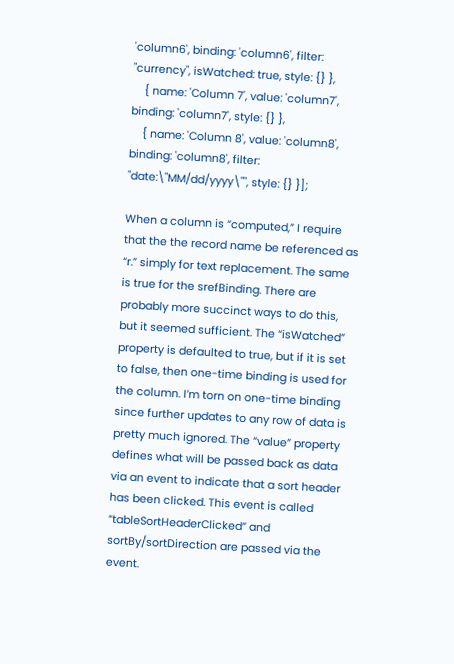'column6', binding: 'column6', filter: "currency", isWatched: true, style: {} },
    { name: 'Column 7', value: 'column7', binding: 'column7', style: {} },
    { name: 'Column 8', value: 'column8', binding: 'column8', filter: "date:\"MM/dd/yyyy\"", style: {} }];

When a column is “computed,” I require that the the record name be referenced as “r.” simply for text replacement. The same is true for the srefBinding. There are probably more succinct ways to do this, but it seemed sufficient. The “isWatched” property is defaulted to true, but if it is set to false, then one-time binding is used for the column. I’m torn on one-time binding since further updates to any row of data is pretty much ignored. The “value” property defines what will be passed back as data via an event to indicate that a sort header has been clicked. This event is called “tableSortHeaderClicked” and sortBy/sortDirection are passed via the event.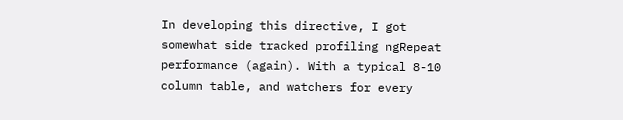In developing this directive, I got somewhat side tracked profiling ngRepeat performance (again). With a typical 8-10 column table, and watchers for every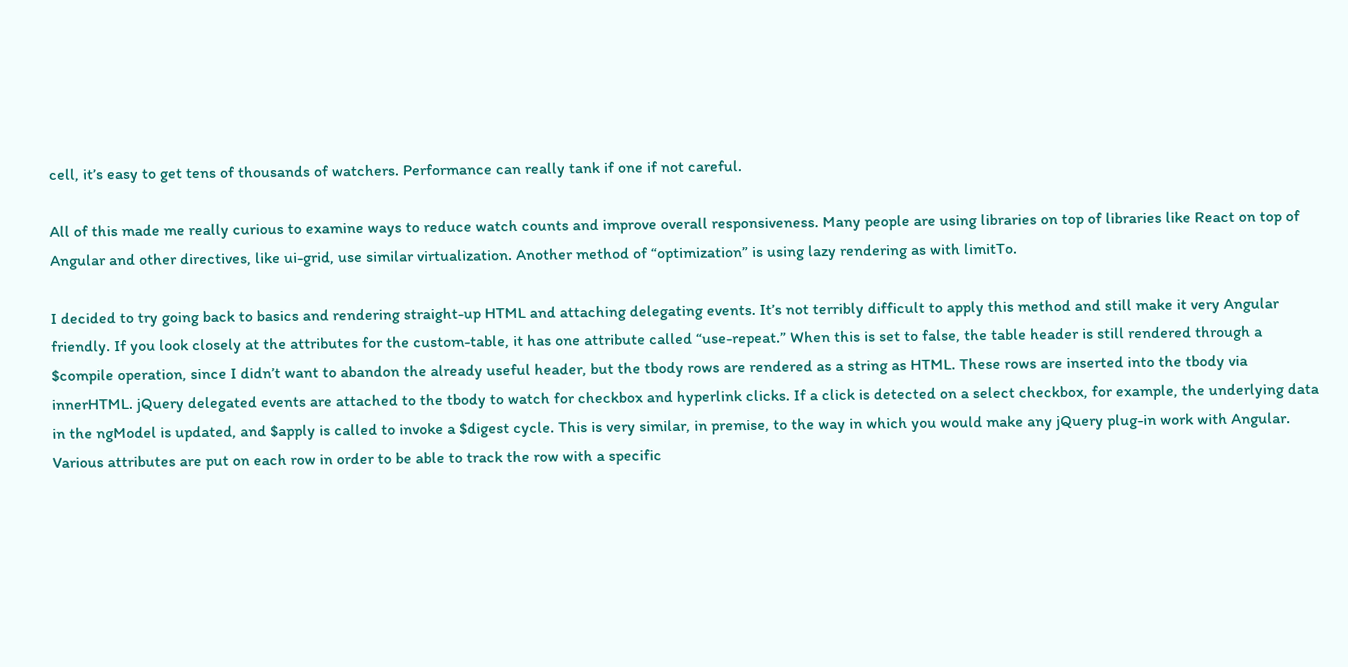cell, it’s easy to get tens of thousands of watchers. Performance can really tank if one if not careful.

All of this made me really curious to examine ways to reduce watch counts and improve overall responsiveness. Many people are using libraries on top of libraries like React on top of Angular and other directives, like ui-grid, use similar virtualization. Another method of “optimization” is using lazy rendering as with limitTo.

I decided to try going back to basics and rendering straight-up HTML and attaching delegating events. It’s not terribly difficult to apply this method and still make it very Angular friendly. If you look closely at the attributes for the custom-table, it has one attribute called “use-repeat.” When this is set to false, the table header is still rendered through a $compile operation, since I didn’t want to abandon the already useful header, but the tbody rows are rendered as a string as HTML. These rows are inserted into the tbody via innerHTML. jQuery delegated events are attached to the tbody to watch for checkbox and hyperlink clicks. If a click is detected on a select checkbox, for example, the underlying data in the ngModel is updated, and $apply is called to invoke a $digest cycle. This is very similar, in premise, to the way in which you would make any jQuery plug-in work with Angular. Various attributes are put on each row in order to be able to track the row with a specific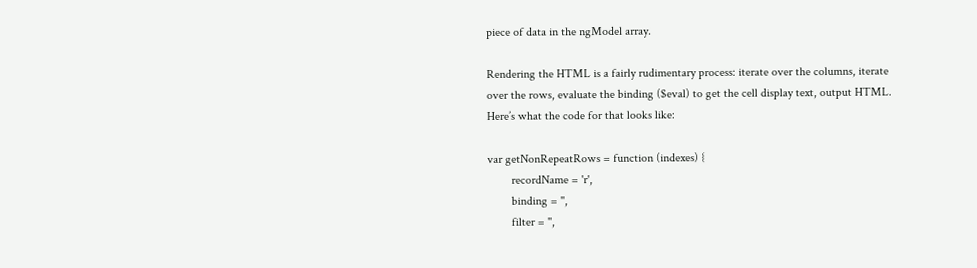piece of data in the ngModel array.

Rendering the HTML is a fairly rudimentary process: iterate over the columns, iterate over the rows, evaluate the binding ($eval) to get the cell display text, output HTML. Here’s what the code for that looks like:

var getNonRepeatRows = function (indexes) {
        recordName = 'r',
        binding = '',
        filter = '',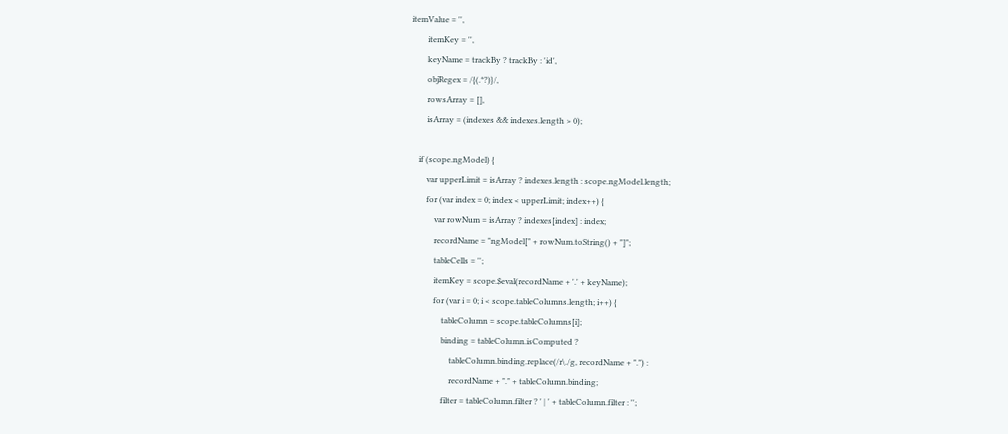itemValue = '',
        itemKey = '',
        keyName = trackBy ? trackBy : 'id',
        objRegex = /{(.*?)}/,
        rowsArray = [],
        isArray = (indexes && indexes.length > 0);

    if (scope.ngModel) {
        var upperLimit = isArray ? indexes.length : scope.ngModel.length;
        for (var index = 0; index < upperLimit; index++) {
            var rowNum = isArray ? indexes[index] : index;
            recordName = "ngModel[" + rowNum.toString() + "]";
            tableCells = '';
            itemKey = scope.$eval(recordName + '.' + keyName);
            for (var i = 0; i < scope.tableColumns.length; i++) {
                tableColumn = scope.tableColumns[i];
                binding = tableColumn.isComputed ?
                    tableColumn.binding.replace(/r\./g, recordName + ".") :
                    recordName + "." + tableColumn.binding;
                filter = tableColumn.filter ? ' | ' + tableColumn.filter : '';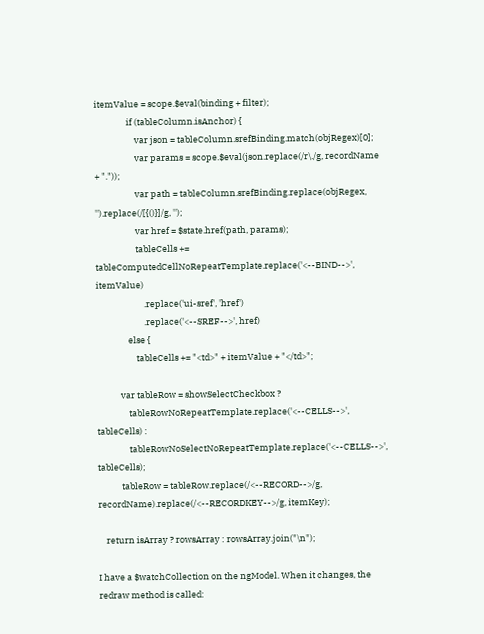itemValue = scope.$eval(binding + filter);
                if (tableColumn.isAnchor) {
                    var json = tableColumn.srefBinding.match(objRegex)[0];
                    var params = scope.$eval(json.replace(/r\./g, recordName + "."));
                    var path = tableColumn.srefBinding.replace(objRegex, '').replace(/[{()}]/g, '');
                    var href = $state.href(path, params);
                    tableCells += tableComputedCellNoRepeatTemplate.replace('<--BIND-->', itemValue)
                        .replace('ui-sref', 'href')
                        .replace('<--SREF-->', href)
                else {
                    tableCells += "<td>" + itemValue + "</td>";

            var tableRow = showSelectCheckbox ?
                tableRowNoRepeatTemplate.replace('<--CELLS-->', tableCells) :
                tableRowNoSelectNoRepeatTemplate.replace('<--CELLS-->', tableCells);
            tableRow = tableRow.replace(/<--RECORD-->/g, recordName).replace(/<--RECORDKEY-->/g, itemKey);

    return isArray ? rowsArray : rowsArray.join("\n");

I have a $watchCollection on the ngModel. When it changes, the redraw method is called: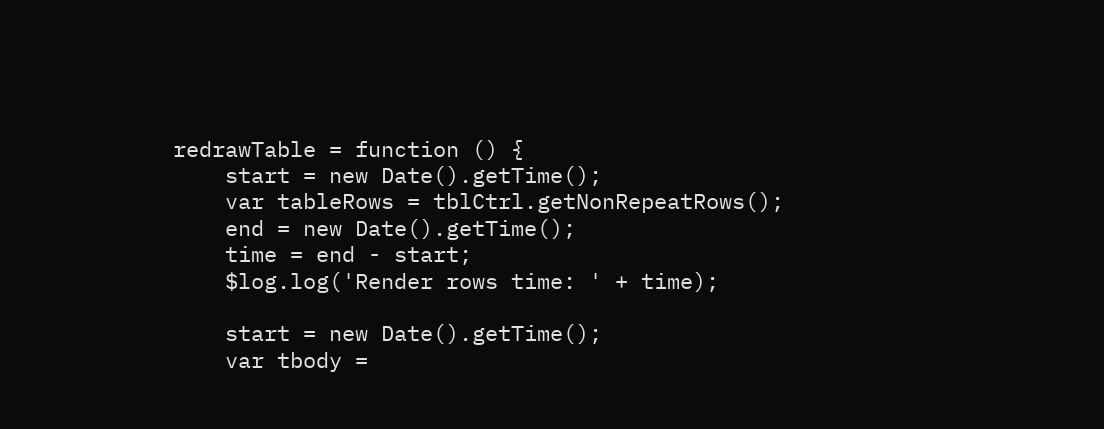redrawTable = function () {
    start = new Date().getTime();
    var tableRows = tblCtrl.getNonRepeatRows();
    end = new Date().getTime();
    time = end - start;
    $log.log('Render rows time: ' + time);

    start = new Date().getTime();
    var tbody =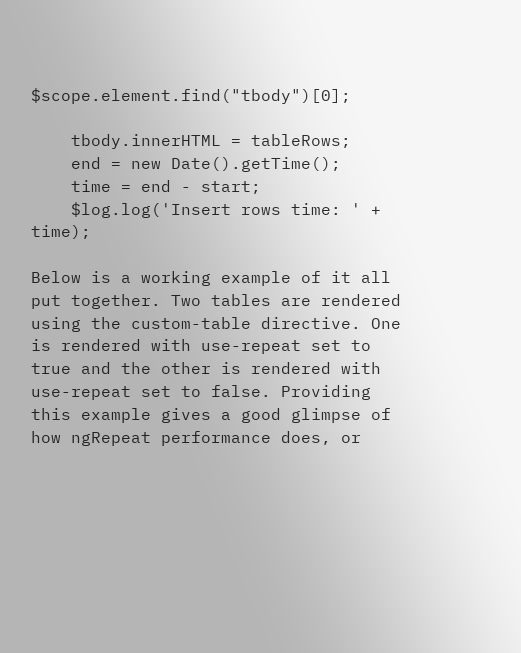$scope.element.find("tbody")[0];

    tbody.innerHTML = tableRows;
    end = new Date().getTime();
    time = end - start;
    $log.log('Insert rows time: ' + time);

Below is a working example of it all put together. Two tables are rendered using the custom-table directive. One is rendered with use-repeat set to true and the other is rendered with use-repeat set to false. Providing this example gives a good glimpse of how ngRepeat performance does, or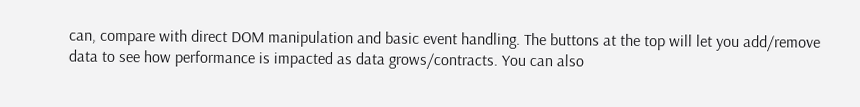can, compare with direct DOM manipulation and basic event handling. The buttons at the top will let you add/remove data to see how performance is impacted as data grows/contracts. You can also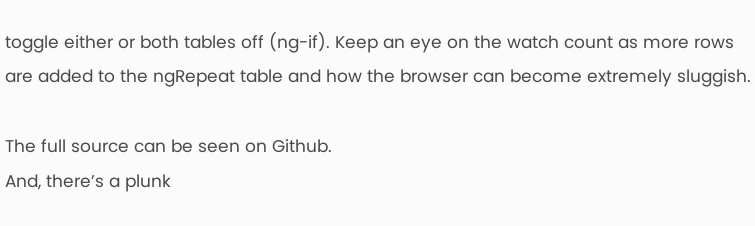toggle either or both tables off (ng-if). Keep an eye on the watch count as more rows are added to the ngRepeat table and how the browser can become extremely sluggish.

The full source can be seen on Github.
And, there’s a plunk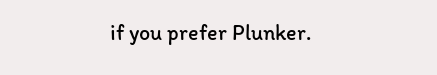if you prefer Plunker.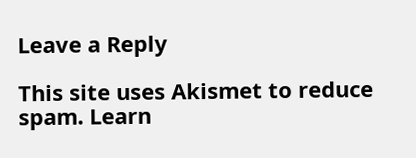Leave a Reply

This site uses Akismet to reduce spam. Learn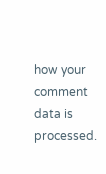how your comment data is processed.